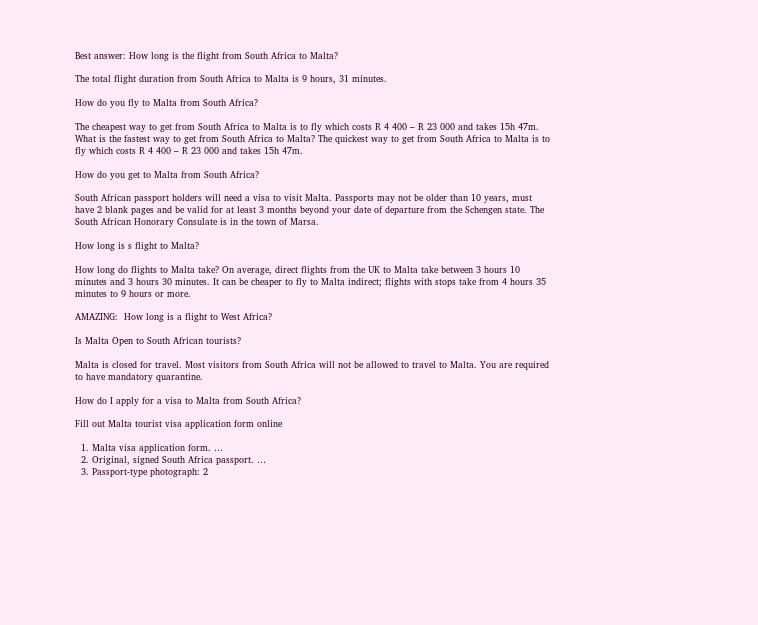Best answer: How long is the flight from South Africa to Malta?

The total flight duration from South Africa to Malta is 9 hours, 31 minutes.

How do you fly to Malta from South Africa?

The cheapest way to get from South Africa to Malta is to fly which costs R 4 400 – R 23 000 and takes 15h 47m. What is the fastest way to get from South Africa to Malta? The quickest way to get from South Africa to Malta is to fly which costs R 4 400 – R 23 000 and takes 15h 47m.

How do you get to Malta from South Africa?

South African passport holders will need a visa to visit Malta. Passports may not be older than 10 years, must have 2 blank pages and be valid for at least 3 months beyond your date of departure from the Schengen state. The South African Honorary Consulate is in the town of Marsa.

How long is s flight to Malta?

How long do flights to Malta take? On average, direct flights from the UK to Malta take between 3 hours 10 minutes and 3 hours 30 minutes. It can be cheaper to fly to Malta indirect; flights with stops take from 4 hours 35 minutes to 9 hours or more.

AMAZING:  How long is a flight to West Africa?

Is Malta Open to South African tourists?

Malta is closed for travel. Most visitors from South Africa will not be allowed to travel to Malta. You are required to have mandatory quarantine.

How do I apply for a visa to Malta from South Africa?

Fill out Malta tourist visa application form online

  1. Malta visa application form. …
  2. Original, signed South Africa passport. …
  3. Passport-type photograph: 2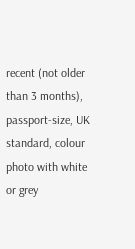recent (not older than 3 months), passport-size, UK standard, colour photo with white or grey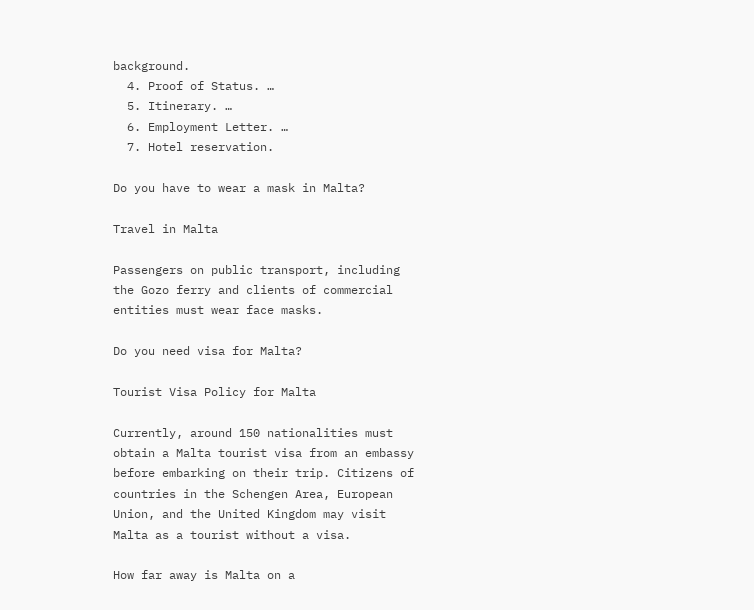background.
  4. Proof of Status. …
  5. Itinerary. …
  6. Employment Letter. …
  7. Hotel reservation.

Do you have to wear a mask in Malta?

Travel in Malta

Passengers on public transport, including the Gozo ferry and clients of commercial entities must wear face masks.

Do you need visa for Malta?

Tourist Visa Policy for Malta

Currently, around 150 nationalities must obtain a Malta tourist visa from an embassy before embarking on their trip. Citizens of countries in the Schengen Area, European Union, and the United Kingdom may visit Malta as a tourist without a visa.

How far away is Malta on a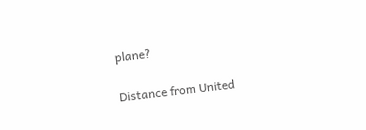plane?

Distance from United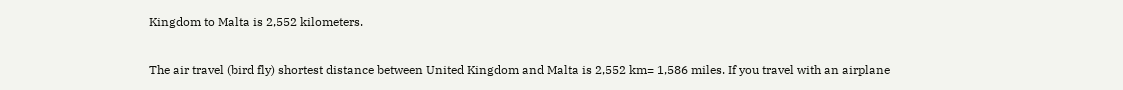Kingdom to Malta is 2,552 kilometers.

The air travel (bird fly) shortest distance between United Kingdom and Malta is 2,552 km= 1,586 miles. If you travel with an airplane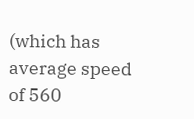(which has average speed of 560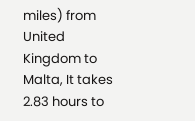miles) from United Kingdom to Malta, It takes 2.83 hours to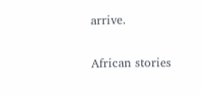arrive.

African stories